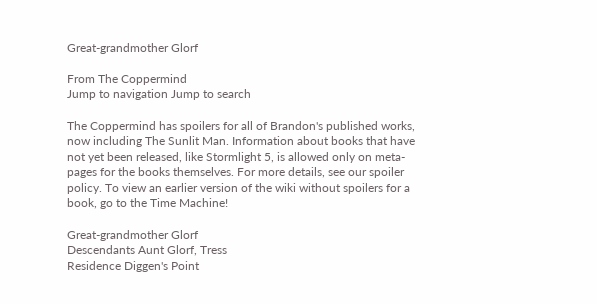Great-grandmother Glorf

From The Coppermind
Jump to navigation Jump to search

The Coppermind has spoilers for all of Brandon's published works, now including The Sunlit Man. Information about books that have not yet been released, like Stormlight 5, is allowed only on meta-pages for the books themselves. For more details, see our spoiler policy. To view an earlier version of the wiki without spoilers for a book, go to the Time Machine!

Great-grandmother Glorf
Descendants Aunt Glorf, Tress
Residence Diggen's Point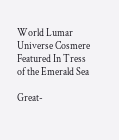World Lumar
Universe Cosmere
Featured In Tress of the Emerald Sea

Great-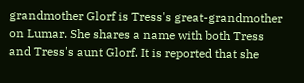grandmother Glorf is Tress's great-grandmother on Lumar. She shares a name with both Tress and Tress's aunt Glorf. It is reported that she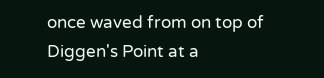once waved from on top of Diggen's Point at a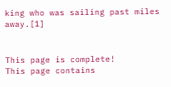king who was sailing past miles away.[1]


This page is complete!
This page contains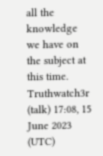all the knowledge we have on the subject at this time.
Truthwatch3r (talk) 17:08, 15 June 2023 (UTC)